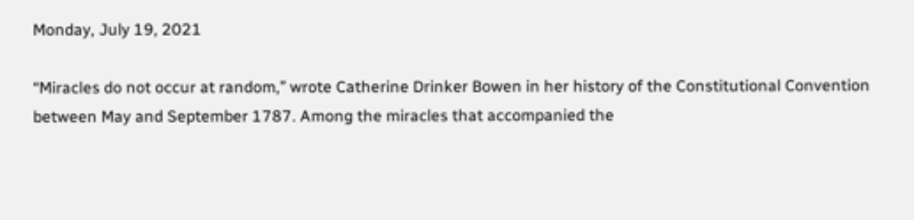Monday, July 19, 2021

“Miracles do not occur at random,” wrote Catherine Drinker Bowen in her history of the Constitutional Convention between May and September 1787. Among the miracles that accompanied the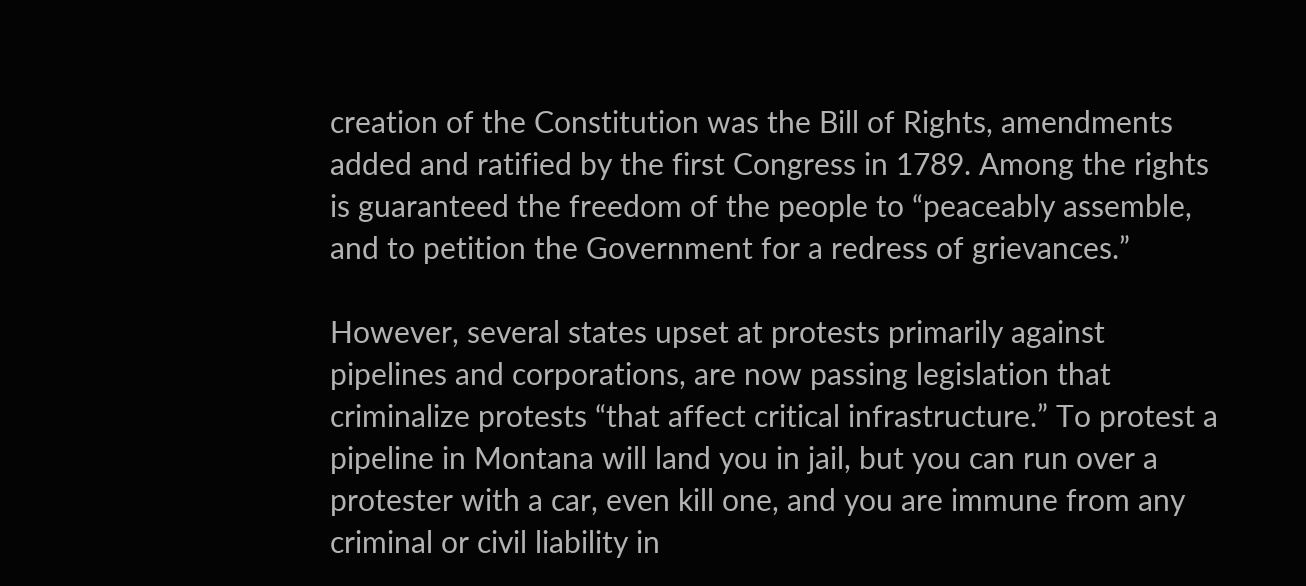creation of the Constitution was the Bill of Rights, amendments added and ratified by the first Congress in 1789. Among the rights is guaranteed the freedom of the people to “peaceably assemble, and to petition the Government for a redress of grievances.”

However, several states upset at protests primarily against pipelines and corporations, are now passing legislation that criminalize protests “that affect critical infrastructure.” To protest a pipeline in Montana will land you in jail, but you can run over a protester with a car, even kill one, and you are immune from any criminal or civil liability in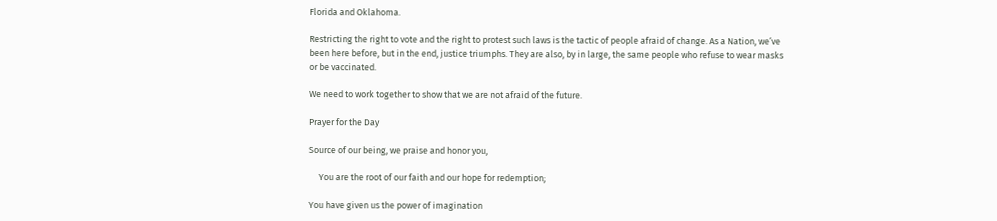Florida and Oklahoma.

Restricting the right to vote and the right to protest such laws is the tactic of people afraid of change. As a Nation, we’ve been here before, but in the end, justice triumphs. They are also, by in large, the same people who refuse to wear masks or be vaccinated.

We need to work together to show that we are not afraid of the future.

Prayer for the Day

Source of our being, we praise and honor you,

     You are the root of our faith and our hope for redemption;

You have given us the power of imagination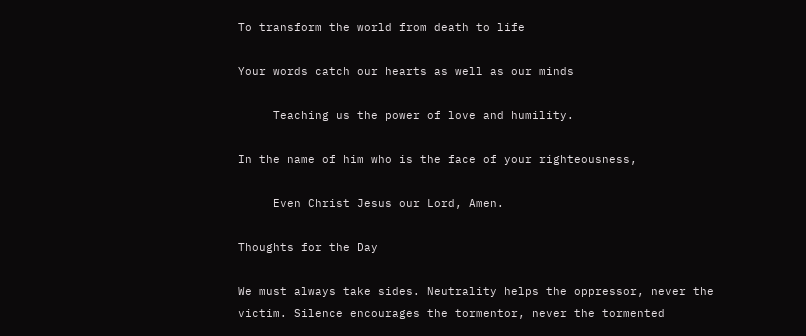To transform the world from death to life

Your words catch our hearts as well as our minds

     Teaching us the power of love and humility.

In the name of him who is the face of your righteousness,

     Even Christ Jesus our Lord, Amen.

Thoughts for the Day

We must always take sides. Neutrality helps the oppressor, never the victim. Silence encourages the tormentor, never the tormented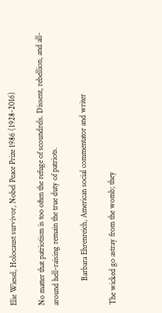Elie Wiesel, Holocaust survivor, Nobel Peace Prize 1986 (1928-2016)

No matter that patriotism is too often the refuge of scoundrels. Dissent, rebellion, and all-around hell-raising remain the true duty of patriots.

            Barbara Ehrenreich, American social commentator and writer

The wicked go astray from the womb; they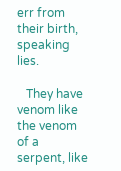err from their birth, speaking lies.

   They have venom like the venom of a serpent, like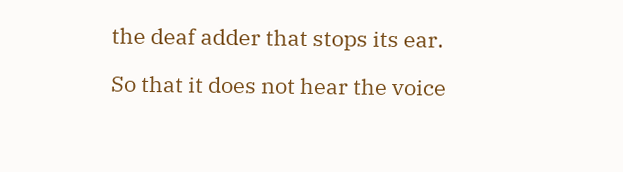the deaf adder that stops its ear.

So that it does not hear the voice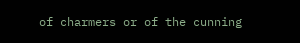of charmers or of the cunning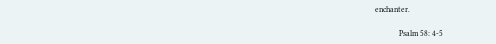enchanter.

            Psalm 58: 4-5